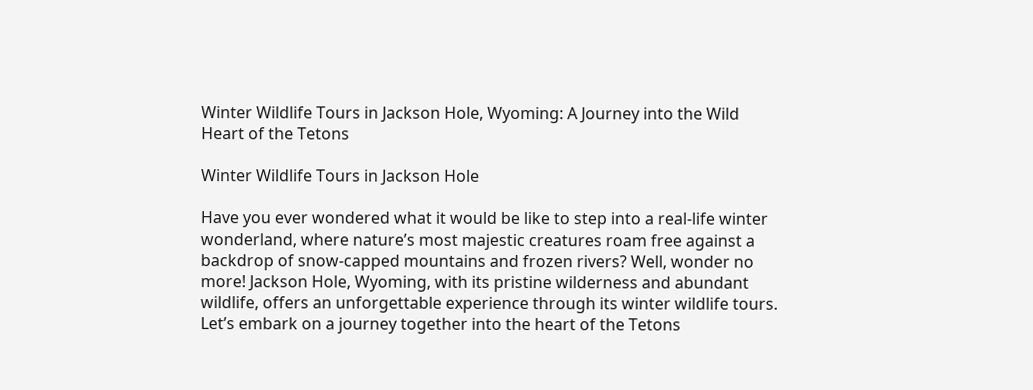Winter Wildlife Tours in Jackson Hole, Wyoming: A Journey into the Wild Heart of the Tetons

Winter Wildlife Tours in Jackson Hole

Have you ever wondered what it would be like to step into a real-life winter wonderland, where nature’s most majestic creatures roam free against a backdrop of snow-capped mountains and frozen rivers? Well, wonder no more! Jackson Hole, Wyoming, with its pristine wilderness and abundant wildlife, offers an unforgettable experience through its winter wildlife tours. Let’s embark on a journey together into the heart of the Tetons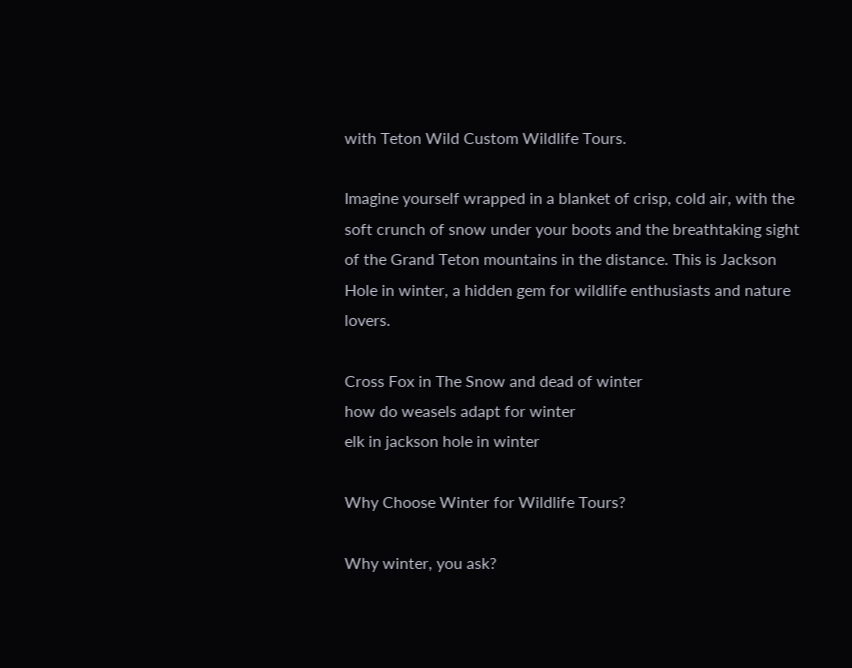with Teton Wild Custom Wildlife Tours.

Imagine yourself wrapped in a blanket of crisp, cold air, with the soft crunch of snow under your boots and the breathtaking sight of the Grand Teton mountains in the distance. This is Jackson Hole in winter, a hidden gem for wildlife enthusiasts and nature lovers.

Cross Fox in The Snow and dead of winter
how do weasels adapt for winter
elk in jackson hole in winter

Why Choose Winter for Wildlife Tours?

Why winter, you ask?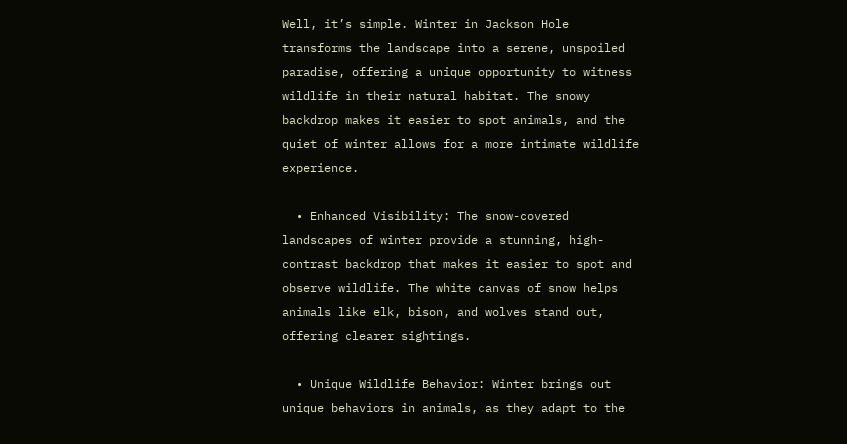Well, it’s simple. Winter in Jackson Hole transforms the landscape into a serene, unspoiled paradise, offering a unique opportunity to witness wildlife in their natural habitat. The snowy backdrop makes it easier to spot animals, and the quiet of winter allows for a more intimate wildlife experience.

  • Enhanced Visibility: The snow-covered landscapes of winter provide a stunning, high-contrast backdrop that makes it easier to spot and observe wildlife. The white canvas of snow helps animals like elk, bison, and wolves stand out, offering clearer sightings.

  • Unique Wildlife Behavior: Winter brings out unique behaviors in animals, as they adapt to the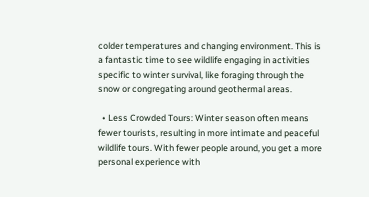colder temperatures and changing environment. This is a fantastic time to see wildlife engaging in activities specific to winter survival, like foraging through the snow or congregating around geothermal areas.

  • Less Crowded Tours: Winter season often means fewer tourists, resulting in more intimate and peaceful wildlife tours. With fewer people around, you get a more personal experience with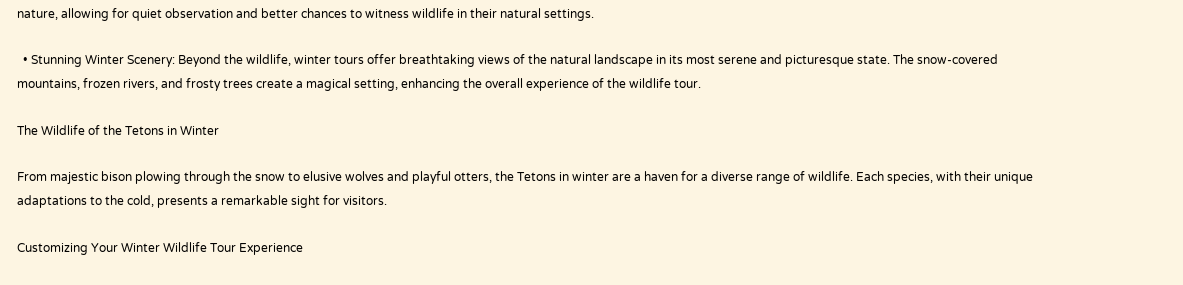nature, allowing for quiet observation and better chances to witness wildlife in their natural settings.

  • Stunning Winter Scenery: Beyond the wildlife, winter tours offer breathtaking views of the natural landscape in its most serene and picturesque state. The snow-covered mountains, frozen rivers, and frosty trees create a magical setting, enhancing the overall experience of the wildlife tour.

The Wildlife of the Tetons in Winter

From majestic bison plowing through the snow to elusive wolves and playful otters, the Tetons in winter are a haven for a diverse range of wildlife. Each species, with their unique adaptations to the cold, presents a remarkable sight for visitors.

Customizing Your Winter Wildlife Tour Experience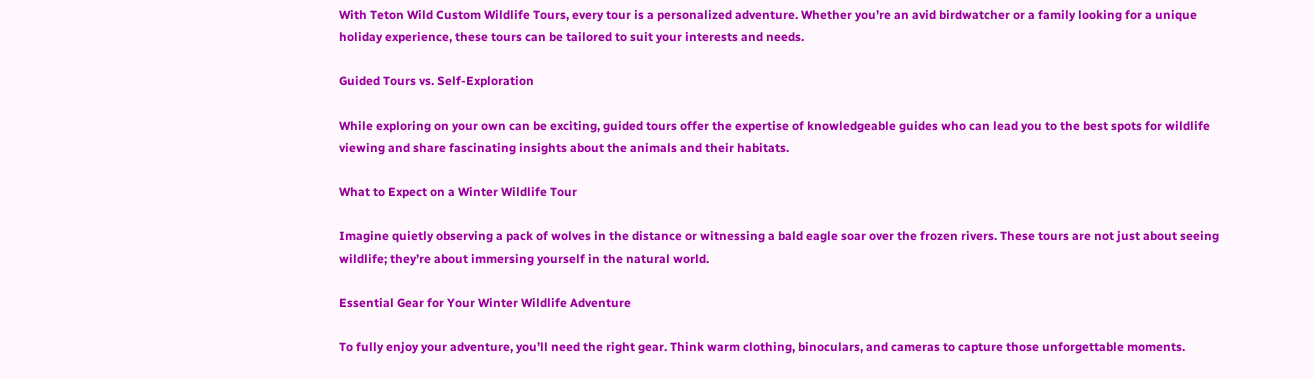With Teton Wild Custom Wildlife Tours, every tour is a personalized adventure. Whether you’re an avid birdwatcher or a family looking for a unique holiday experience, these tours can be tailored to suit your interests and needs.

Guided Tours vs. Self-Exploration

While exploring on your own can be exciting, guided tours offer the expertise of knowledgeable guides who can lead you to the best spots for wildlife viewing and share fascinating insights about the animals and their habitats.

What to Expect on a Winter Wildlife Tour

Imagine quietly observing a pack of wolves in the distance or witnessing a bald eagle soar over the frozen rivers. These tours are not just about seeing wildlife; they’re about immersing yourself in the natural world.

Essential Gear for Your Winter Wildlife Adventure

To fully enjoy your adventure, you’ll need the right gear. Think warm clothing, binoculars, and cameras to capture those unforgettable moments.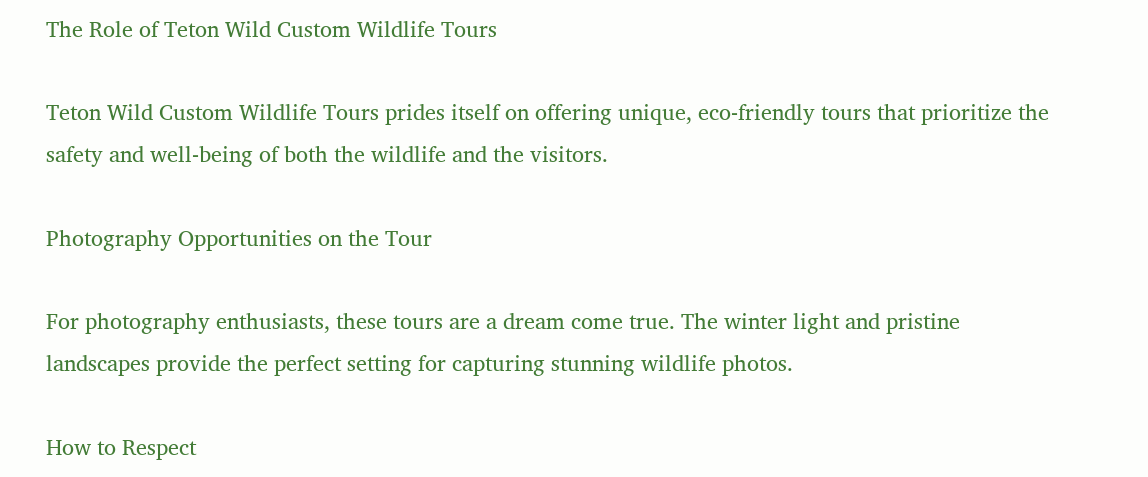The Role of Teton Wild Custom Wildlife Tours

Teton Wild Custom Wildlife Tours prides itself on offering unique, eco-friendly tours that prioritize the safety and well-being of both the wildlife and the visitors.

Photography Opportunities on the Tour

For photography enthusiasts, these tours are a dream come true. The winter light and pristine landscapes provide the perfect setting for capturing stunning wildlife photos.

How to Respect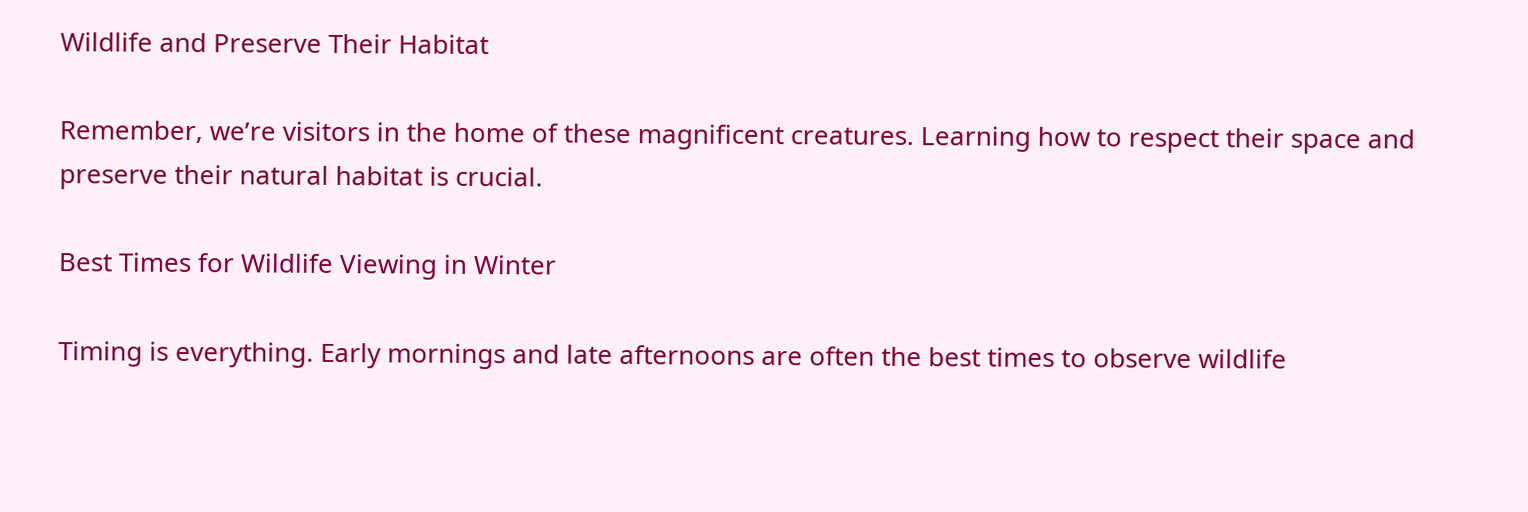Wildlife and Preserve Their Habitat

Remember, we’re visitors in the home of these magnificent creatures. Learning how to respect their space and preserve their natural habitat is crucial.

Best Times for Wildlife Viewing in Winter

Timing is everything. Early mornings and late afternoons are often the best times to observe wildlife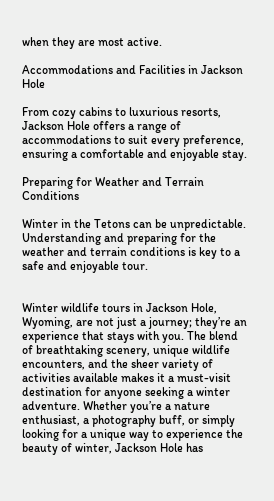when they are most active.

Accommodations and Facilities in Jackson Hole

From cozy cabins to luxurious resorts, Jackson Hole offers a range of accommodations to suit every preference, ensuring a comfortable and enjoyable stay.

Preparing for Weather and Terrain Conditions

Winter in the Tetons can be unpredictable. Understanding and preparing for the weather and terrain conditions is key to a safe and enjoyable tour.


Winter wildlife tours in Jackson Hole, Wyoming, are not just a journey; they’re an experience that stays with you. The blend of breathtaking scenery, unique wildlife encounters, and the sheer variety of activities available makes it a must-visit destination for anyone seeking a winter adventure. Whether you’re a nature enthusiast, a photography buff, or simply looking for a unique way to experience the beauty of winter, Jackson Hole has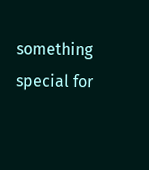something special for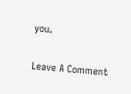you.

Leave A Comment